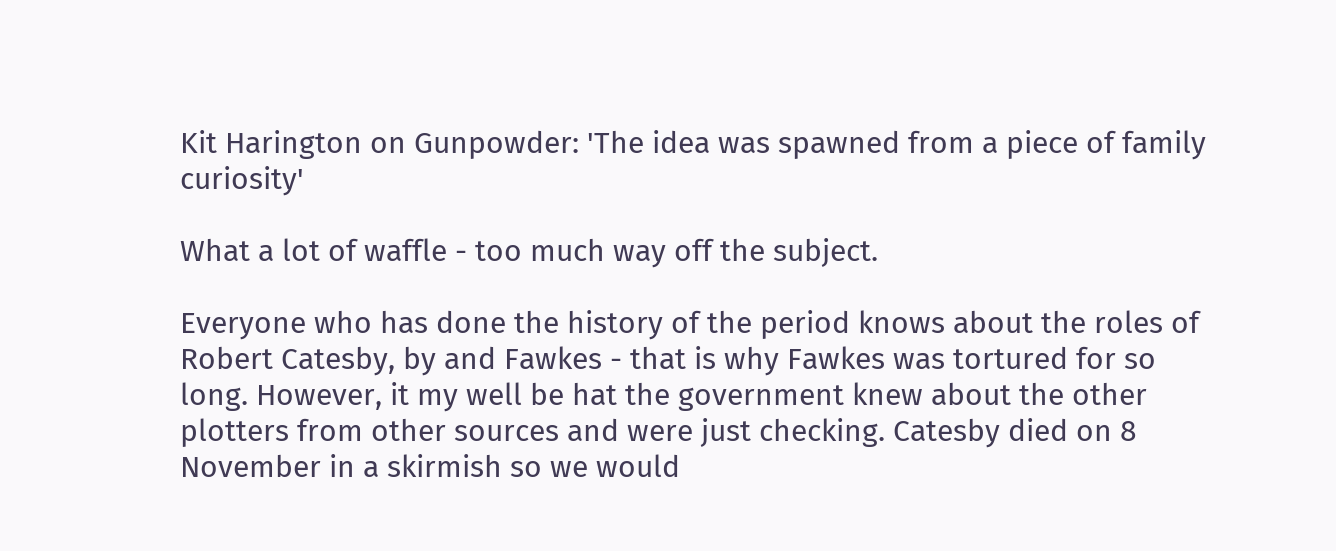Kit Harington on Gunpowder: 'The idea was spawned from a piece of family curiosity'

What a lot of waffle - too much way off the subject.

Everyone who has done the history of the period knows about the roles of Robert Catesby, by and Fawkes - that is why Fawkes was tortured for so long. However, it my well be hat the government knew about the other plotters from other sources and were just checking. Catesby died on 8 November in a skirmish so we would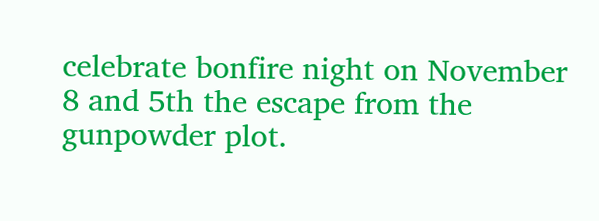celebrate bonfire night on November 8 and 5th the escape from the gunpowder plot.